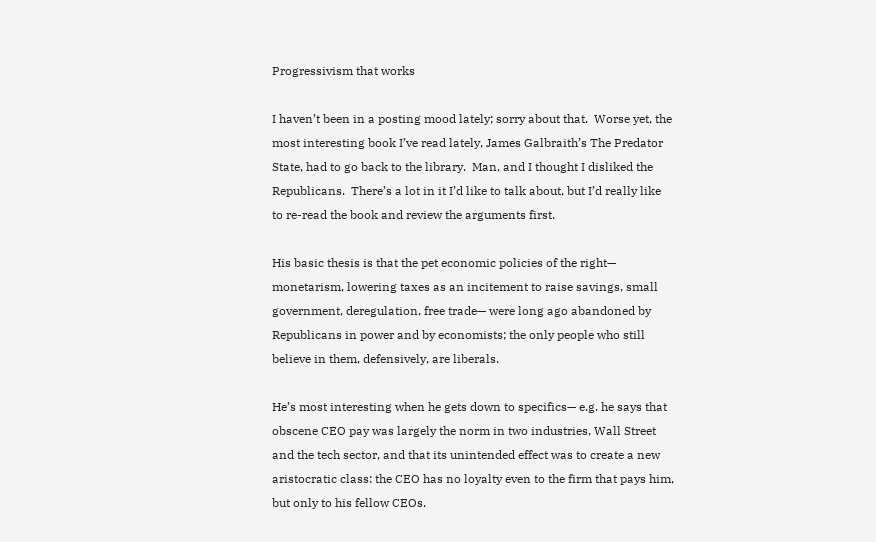Progressivism that works

I haven’t been in a posting mood lately; sorry about that.  Worse yet, the most interesting book I’ve read lately, James Galbraith’s The Predator State, had to go back to the library.  Man, and I thought I disliked the Republicans.  There’s a lot in it I’d like to talk about, but I’d really like to re-read the book and review the arguments first.

His basic thesis is that the pet economic policies of the right— monetarism, lowering taxes as an incitement to raise savings, small government, deregulation, free trade— were long ago abandoned by Republicans in power and by economists; the only people who still believe in them, defensively, are liberals.

He’s most interesting when he gets down to specifics— e.g. he says that obscene CEO pay was largely the norm in two industries, Wall Street and the tech sector, and that its unintended effect was to create a new aristocratic class: the CEO has no loyalty even to the firm that pays him, but only to his fellow CEOs.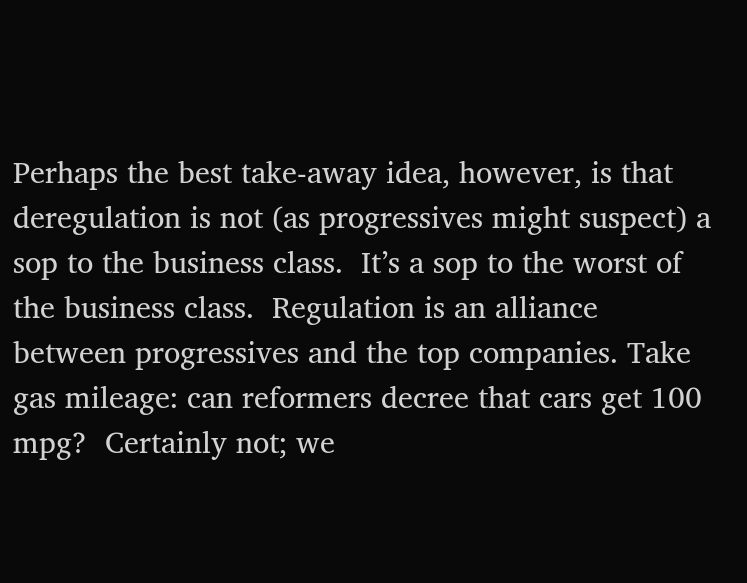Perhaps the best take-away idea, however, is that deregulation is not (as progressives might suspect) a sop to the business class.  It’s a sop to the worst of the business class.  Regulation is an alliance between progressives and the top companies. Take gas mileage: can reformers decree that cars get 100 mpg?  Certainly not; we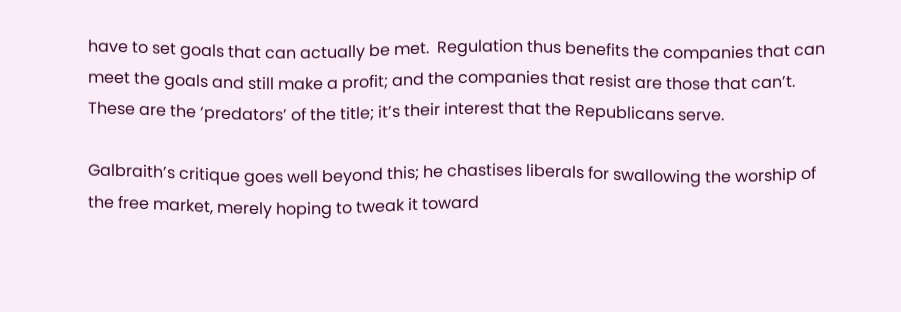have to set goals that can actually be met.  Regulation thus benefits the companies that can meet the goals and still make a profit; and the companies that resist are those that can’t.  These are the ‘predators’ of the title; it’s their interest that the Republicans serve.

Galbraith’s critique goes well beyond this; he chastises liberals for swallowing the worship of the free market, merely hoping to tweak it toward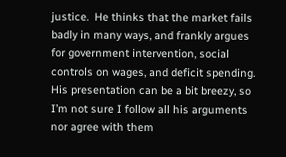justice.  He thinks that the market fails badly in many ways, and frankly argues for government intervention, social controls on wages, and deficit spending.  His presentation can be a bit breezy, so I’m not sure I follow all his arguments nor agree with them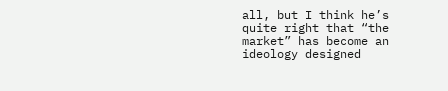all, but I think he’s quite right that “the market” has become an ideology designed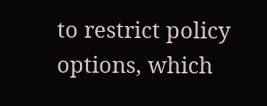to restrict policy options, which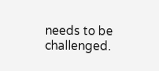needs to be challenged.